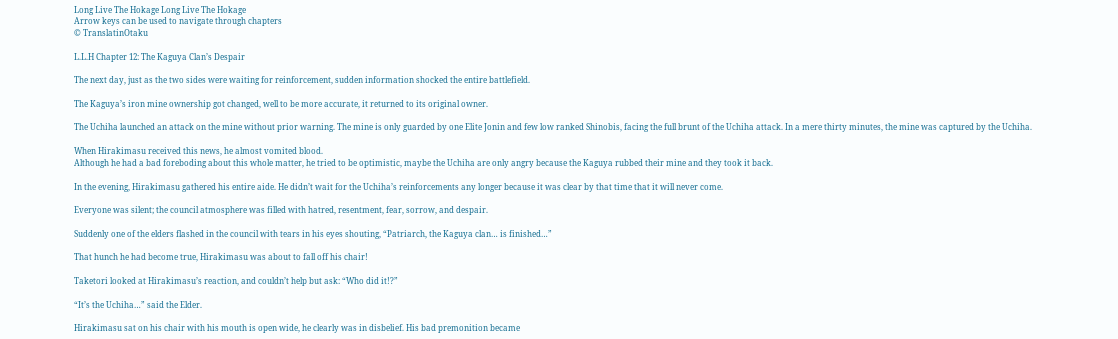Long Live The Hokage Long Live The Hokage
Arrow keys can be used to navigate through chapters
© TranslatinOtaku

L.L.H Chapter 12: The Kaguya Clan’s Despair

The next day, just as the two sides were waiting for reinforcement, sudden information shocked the entire battlefield.

The Kaguya’s iron mine ownership got changed, well to be more accurate, it returned to its original owner.

The Uchiha launched an attack on the mine without prior warning. The mine is only guarded by one Elite Jonin and few low ranked Shinobis, facing the full brunt of the Uchiha attack. In a mere thirty minutes, the mine was captured by the Uchiha.

When Hirakimasu received this news, he almost vomited blood.
Although he had a bad foreboding about this whole matter, he tried to be optimistic, maybe the Uchiha are only angry because the Kaguya rubbed their mine and they took it back.

In the evening, Hirakimasu gathered his entire aide. He didn’t wait for the Uchiha’s reinforcements any longer because it was clear by that time that it will never come.

Everyone was silent; the council atmosphere was filled with hatred, resentment, fear, sorrow, and despair.

Suddenly one of the elders flashed in the council with tears in his eyes shouting, “Patriarch, the Kaguya clan… is finished…”

That hunch he had become true, Hirakimasu was about to fall off his chair!

Taketori looked at Hirakimasu’s reaction, and couldn’t help but ask: “Who did it!?”

“It’s the Uchiha…” said the Elder.

Hirakimasu sat on his chair with his mouth is open wide, he clearly was in disbelief. His bad premonition became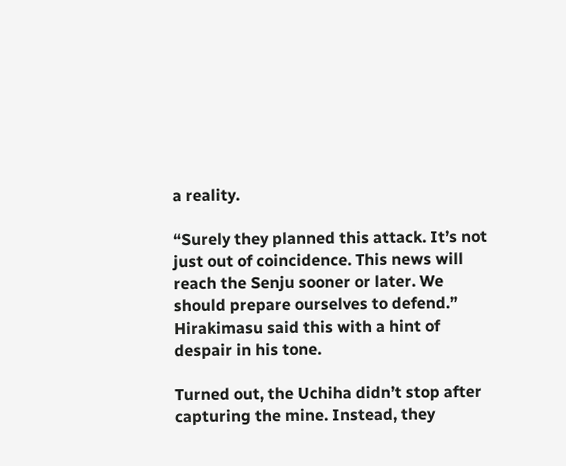a reality.

“Surely they planned this attack. It’s not just out of coincidence. This news will reach the Senju sooner or later. We should prepare ourselves to defend.” Hirakimasu said this with a hint of despair in his tone.

Turned out, the Uchiha didn’t stop after capturing the mine. Instead, they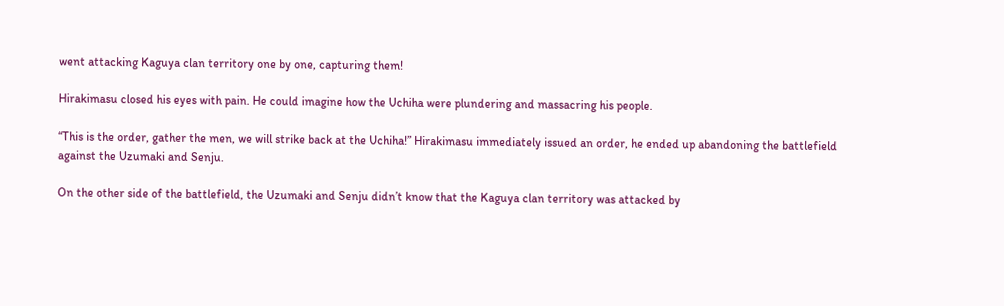went attacking Kaguya clan territory one by one, capturing them!

Hirakimasu closed his eyes with pain. He could imagine how the Uchiha were plundering and massacring his people.

“This is the order, gather the men, we will strike back at the Uchiha!” Hirakimasu immediately issued an order, he ended up abandoning the battlefield against the Uzumaki and Senju.

On the other side of the battlefield, the Uzumaki and Senju didn’t know that the Kaguya clan territory was attacked by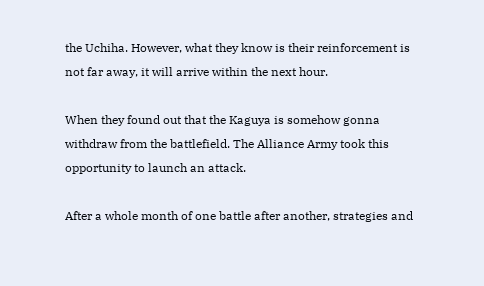the Uchiha. However, what they know is their reinforcement is not far away, it will arrive within the next hour.

When they found out that the Kaguya is somehow gonna withdraw from the battlefield. The Alliance Army took this opportunity to launch an attack.

After a whole month of one battle after another, strategies and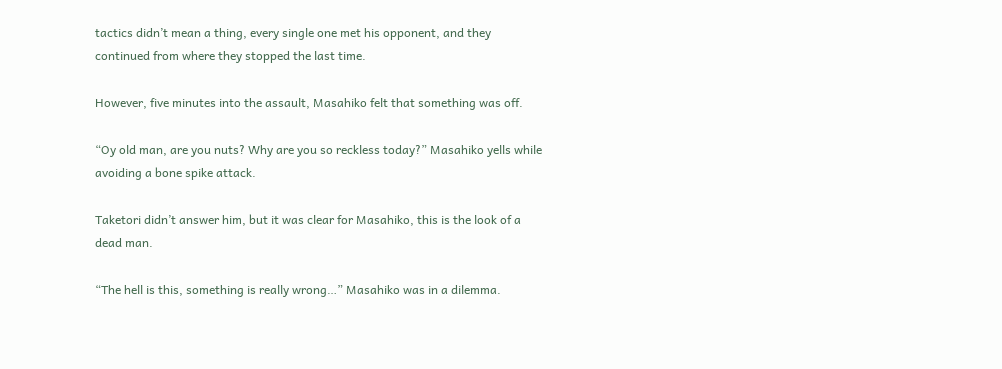tactics didn’t mean a thing, every single one met his opponent, and they continued from where they stopped the last time.

However, five minutes into the assault, Masahiko felt that something was off.

“Oy old man, are you nuts? Why are you so reckless today?” Masahiko yells while avoiding a bone spike attack.

Taketori didn’t answer him, but it was clear for Masahiko, this is the look of a dead man.

“The hell is this, something is really wrong…” Masahiko was in a dilemma.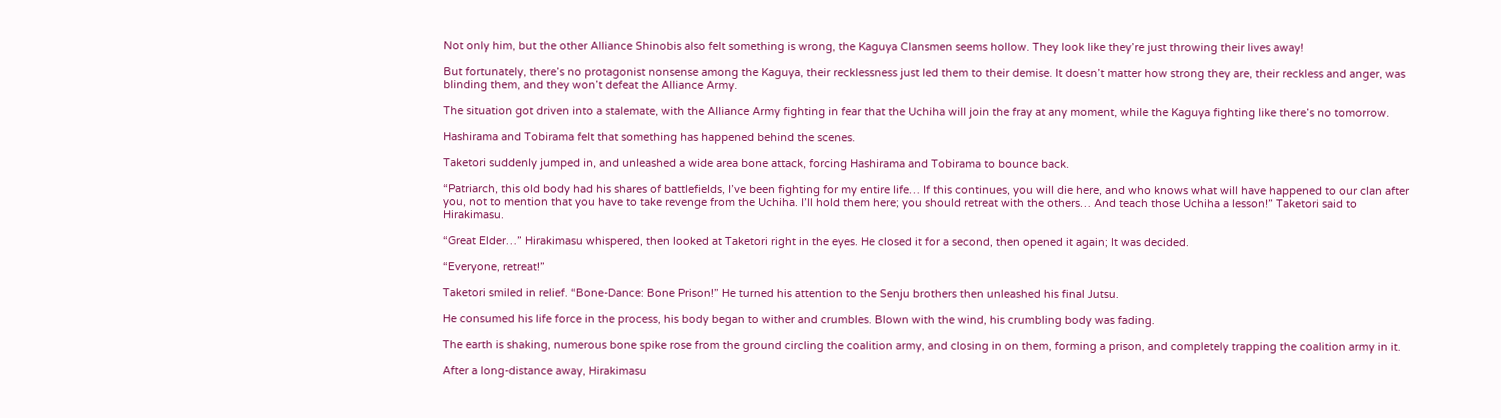Not only him, but the other Alliance Shinobis also felt something is wrong, the Kaguya Clansmen seems hollow. They look like they’re just throwing their lives away!

But fortunately, there’s no protagonist nonsense among the Kaguya, their recklessness just led them to their demise. It doesn’t matter how strong they are, their reckless and anger, was blinding them, and they won’t defeat the Alliance Army.

The situation got driven into a stalemate, with the Alliance Army fighting in fear that the Uchiha will join the fray at any moment, while the Kaguya fighting like there’s no tomorrow.

Hashirama and Tobirama felt that something has happened behind the scenes.

Taketori suddenly jumped in, and unleashed a wide area bone attack, forcing Hashirama and Tobirama to bounce back.

“Patriarch, this old body had his shares of battlefields, I’ve been fighting for my entire life… If this continues, you will die here, and who knows what will have happened to our clan after you, not to mention that you have to take revenge from the Uchiha. I’ll hold them here; you should retreat with the others… And teach those Uchiha a lesson!” Taketori said to Hirakimasu.

“Great Elder…” Hirakimasu whispered, then looked at Taketori right in the eyes. He closed it for a second, then opened it again; It was decided.

“Everyone, retreat!”

Taketori smiled in relief. “Bone-Dance: Bone Prison!” He turned his attention to the Senju brothers then unleashed his final Jutsu.

He consumed his life force in the process, his body began to wither and crumbles. Blown with the wind, his crumbling body was fading.

The earth is shaking, numerous bone spike rose from the ground circling the coalition army, and closing in on them, forming a prison, and completely trapping the coalition army in it.

After a long-distance away, Hirakimasu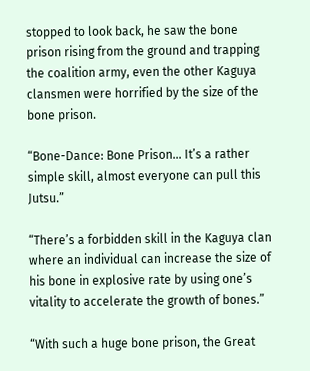stopped to look back, he saw the bone prison rising from the ground and trapping the coalition army, even the other Kaguya clansmen were horrified by the size of the bone prison.

“Bone-Dance: Bone Prison… It’s a rather simple skill, almost everyone can pull this Jutsu.”

“There’s a forbidden skill in the Kaguya clan where an individual can increase the size of his bone in explosive rate by using one’s vitality to accelerate the growth of bones.”

“With such a huge bone prison, the Great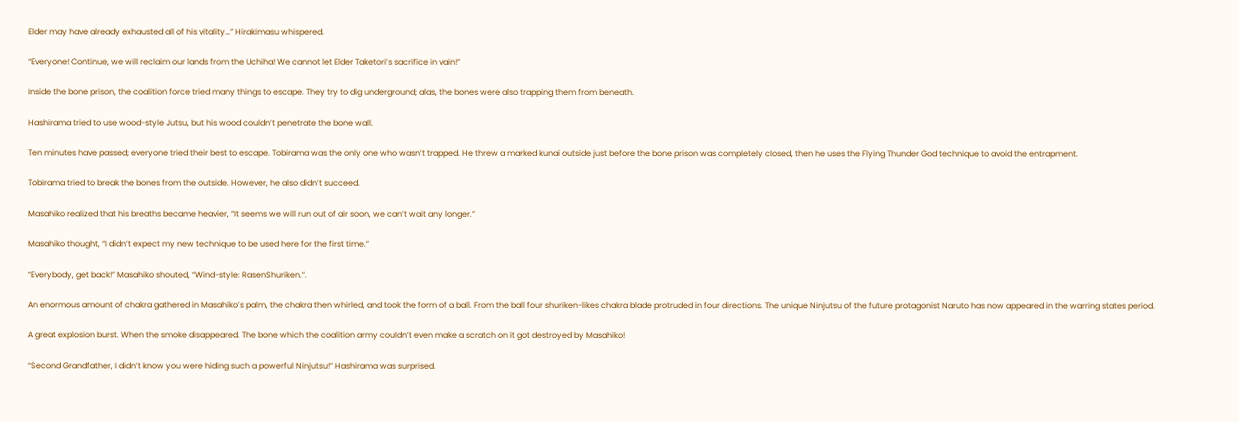Elder may have already exhausted all of his vitality…” Hirakimasu whispered.

“Everyone! Continue, we will reclaim our lands from the Uchiha! We cannot let Elder Taketori’s sacrifice in vain!”

Inside the bone prison, the coalition force tried many things to escape. They try to dig underground; alas, the bones were also trapping them from beneath.

Hashirama tried to use wood-style Jutsu, but his wood couldn’t penetrate the bone wall.

Ten minutes have passed; everyone tried their best to escape. Tobirama was the only one who wasn’t trapped. He threw a marked kunai outside just before the bone prison was completely closed, then he uses the Flying Thunder God technique to avoid the entrapment.

Tobirama tried to break the bones from the outside. However, he also didn’t succeed.

Masahiko realized that his breaths became heavier, “It seems we will run out of air soon, we can’t wait any longer.”

Masahiko thought, “I didn’t expect my new technique to be used here for the first time.”

“Everybody, get back!” Masahiko shouted, “Wind-style: RasenShuriken.”.

An enormous amount of chakra gathered in Masahiko’s palm, the chakra then whirled, and took the form of a ball. From the ball four shuriken-likes chakra blade protruded in four directions. The unique Ninjutsu of the future protagonist Naruto has now appeared in the warring states period.

A great explosion burst. When the smoke disappeared. The bone which the coalition army couldn’t even make a scratch on it got destroyed by Masahiko!

“Second Grandfather, I didn’t know you were hiding such a powerful Ninjutsu!” Hashirama was surprised.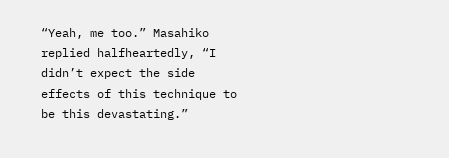“Yeah, me too.” Masahiko replied halfheartedly, “I didn’t expect the side effects of this technique to be this devastating.”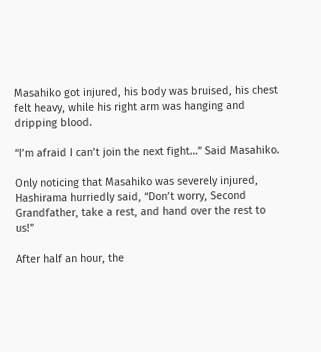Masahiko got injured, his body was bruised, his chest felt heavy, while his right arm was hanging and dripping blood.

“I’m afraid I can’t join the next fight…” Said Masahiko.

Only noticing that Masahiko was severely injured, Hashirama hurriedly said, “Don’t worry, Second Grandfather, take a rest, and hand over the rest to us!”

After half an hour, the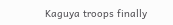Kaguya troops finally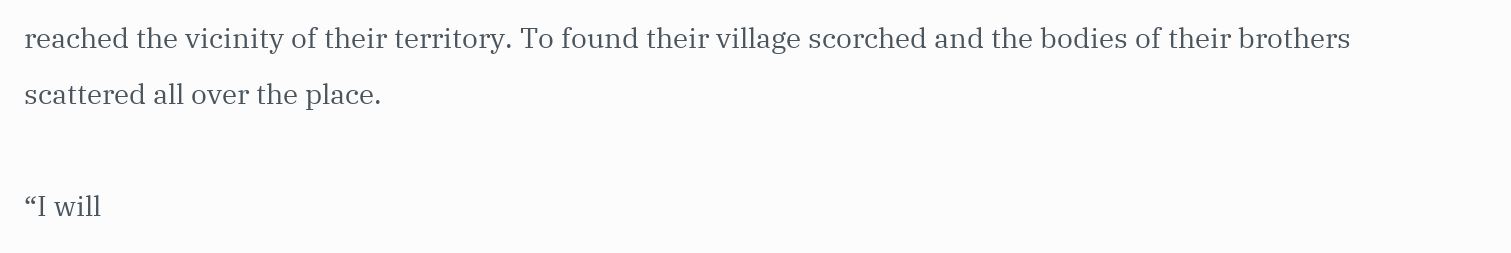reached the vicinity of their territory. To found their village scorched and the bodies of their brothers scattered all over the place.

“I will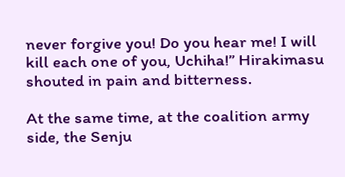never forgive you! Do you hear me! I will kill each one of you, Uchiha!” Hirakimasu shouted in pain and bitterness.

At the same time, at the coalition army side, the Senju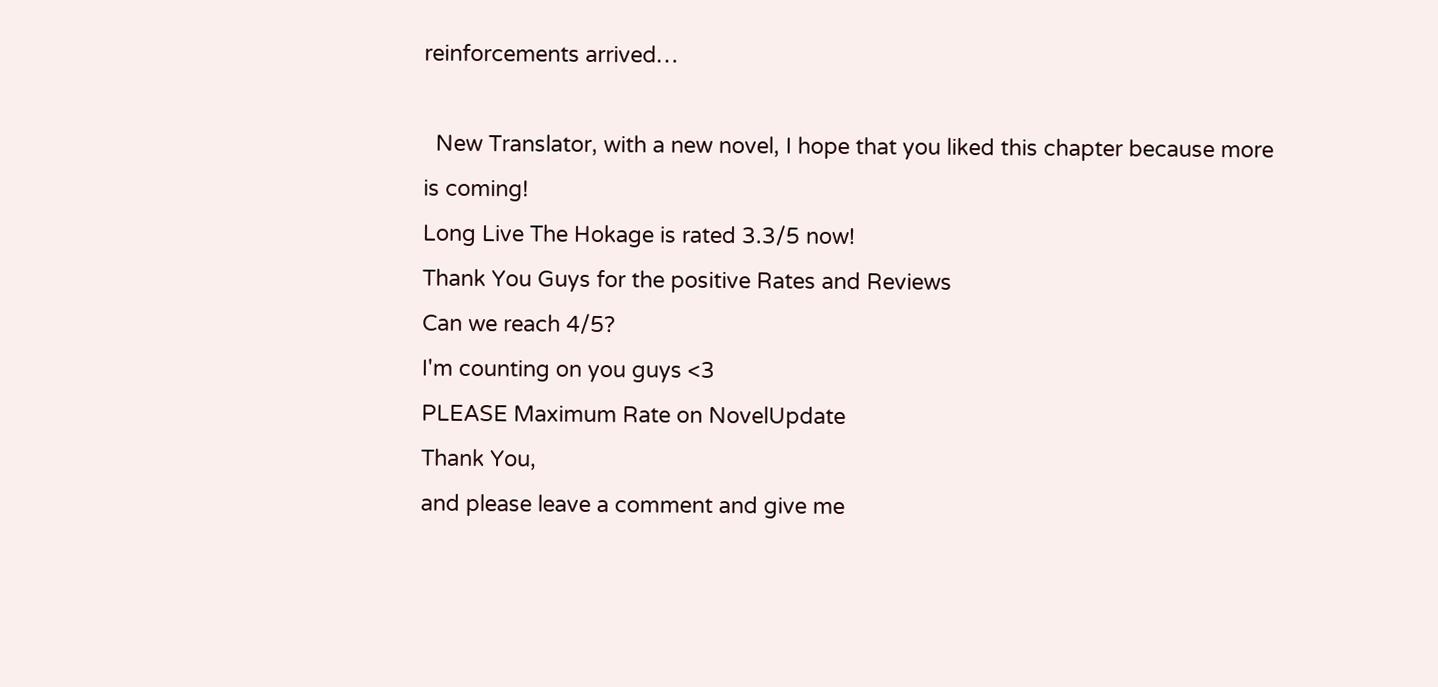reinforcements arrived…

  New Translator, with a new novel, I hope that you liked this chapter because more is coming!
Long Live The Hokage is rated 3.3/5 now!
Thank You Guys for the positive Rates and Reviews
Can we reach 4/5?
I'm counting on you guys <3
PLEASE Maximum Rate on NovelUpdate
Thank You,
and please leave a comment and give me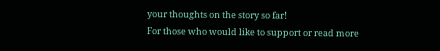your thoughts on the story so far!
For those who would like to support or read more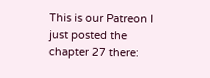This is our Patreon I just posted the chapter 27 there: